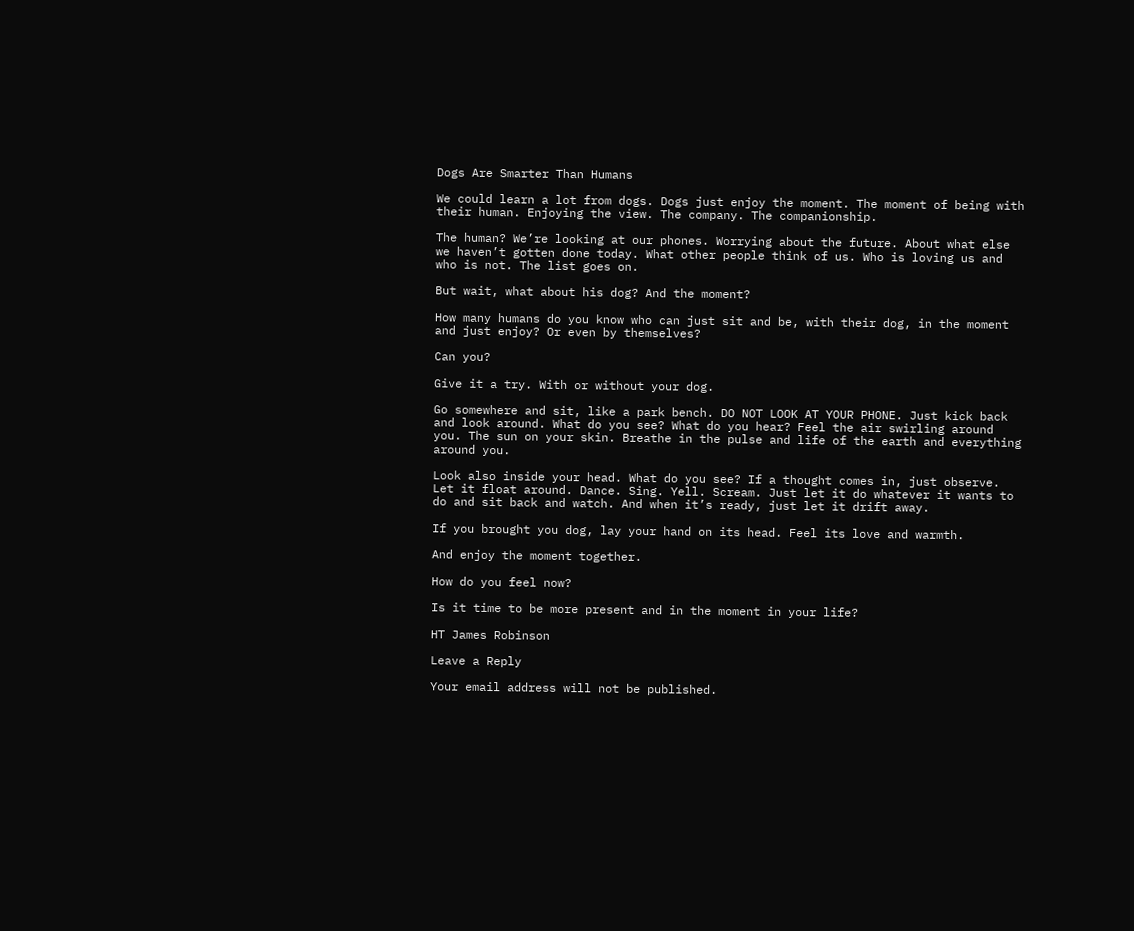Dogs Are Smarter Than Humans

We could learn a lot from dogs. Dogs just enjoy the moment. The moment of being with their human. Enjoying the view. The company. The companionship.

The human? We’re looking at our phones. Worrying about the future. About what else we haven’t gotten done today. What other people think of us. Who is loving us and who is not. The list goes on.

But wait, what about his dog? And the moment?

How many humans do you know who can just sit and be, with their dog, in the moment and just enjoy? Or even by themselves?

Can you?

Give it a try. With or without your dog.

Go somewhere and sit, like a park bench. DO NOT LOOK AT YOUR PHONE. Just kick back and look around. What do you see? What do you hear? Feel the air swirling around you. The sun on your skin. Breathe in the pulse and life of the earth and everything around you.

Look also inside your head. What do you see? If a thought comes in, just observe. Let it float around. Dance. Sing. Yell. Scream. Just let it do whatever it wants to do and sit back and watch. And when it’s ready, just let it drift away.

If you brought you dog, lay your hand on its head. Feel its love and warmth.

And enjoy the moment together.

How do you feel now?

Is it time to be more present and in the moment in your life?

HT James Robinson

Leave a Reply

Your email address will not be published.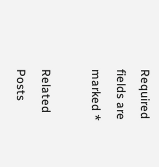Required fields are marked *

Related Posts